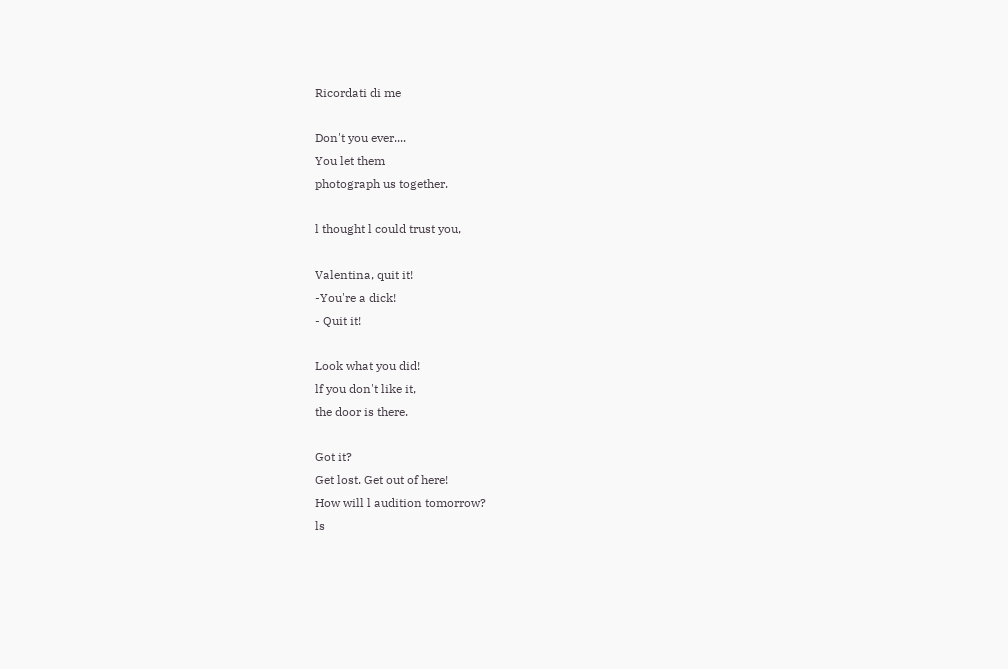Ricordati di me

Don't you ever....
You let them
photograph us together.

l thought l could trust you,

Valentina, quit it!
-You're a dick!
- Quit it!

Look what you did!
lf you don't like it,
the door is there.

Got it?
Get lost. Get out of here!
How will l audition tomorrow?
ls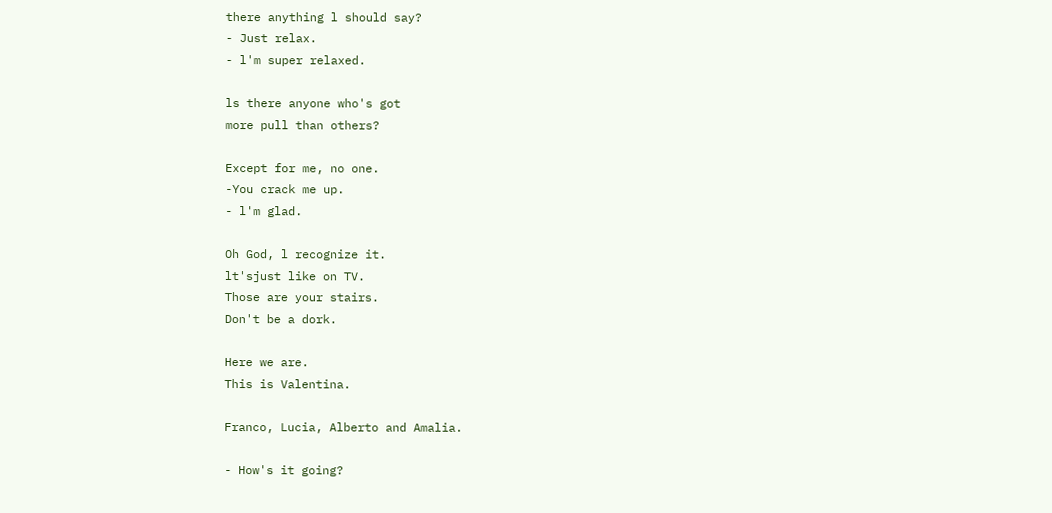there anything l should say?
- Just relax.
- l'm super relaxed.

ls there anyone who's got
more pull than others?

Except for me, no one.
-You crack me up.
- l'm glad.

Oh God, l recognize it.
lt'sjust like on TV.
Those are your stairs.
Don't be a dork.

Here we are.
This is Valentina.

Franco, Lucia, Alberto and Amalia.

- How's it going?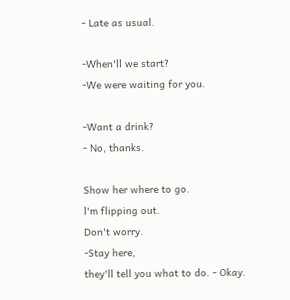- Late as usual.

-When'll we start?
-We were waiting for you.

-Want a drink?
- No, thanks.

Show her where to go.
l'm flipping out.
Don't worry.
-Stay here,
they'll tell you what to do. - Okay.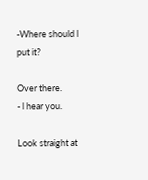-Where should l put it?

Over there.
- l hear you.

Look straight at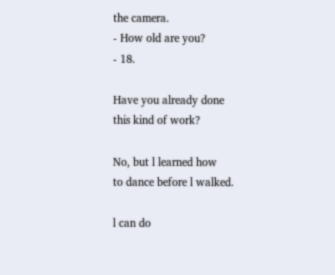the camera.
- How old are you?
- 18.

Have you already done
this kind of work?

No, but l learned how
to dance before l walked.

l can do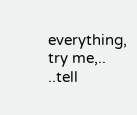everything, try me,..
..tell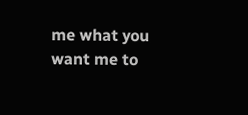me what you want me to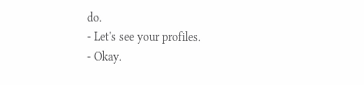do.
- Let's see your profiles.
- Okay.